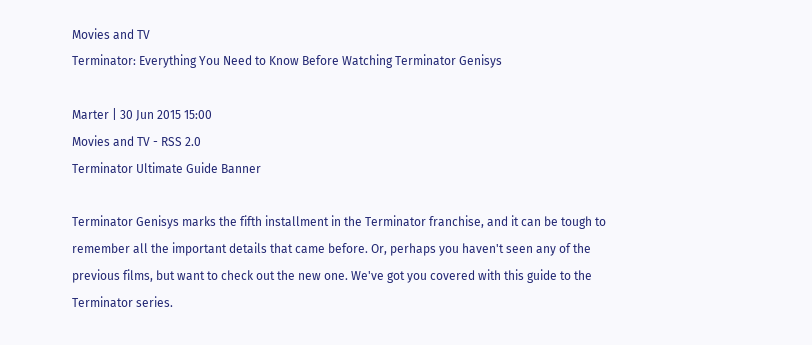Movies and TV
Terminator: Everything You Need to Know Before Watching Terminator Genisys

Marter | 30 Jun 2015 15:00
Movies and TV - RSS 2.0
Terminator Ultimate Guide Banner

Terminator Genisys marks the fifth installment in the Terminator franchise, and it can be tough to remember all the important details that came before. Or, perhaps you haven't seen any of the previous films, but want to check out the new one. We've got you covered with this guide to the Terminator series.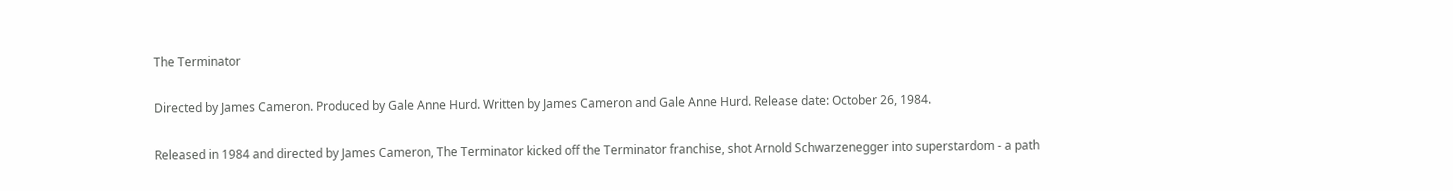The Terminator

Directed by James Cameron. Produced by Gale Anne Hurd. Written by James Cameron and Gale Anne Hurd. Release date: October 26, 1984.

Released in 1984 and directed by James Cameron, The Terminator kicked off the Terminator franchise, shot Arnold Schwarzenegger into superstardom - a path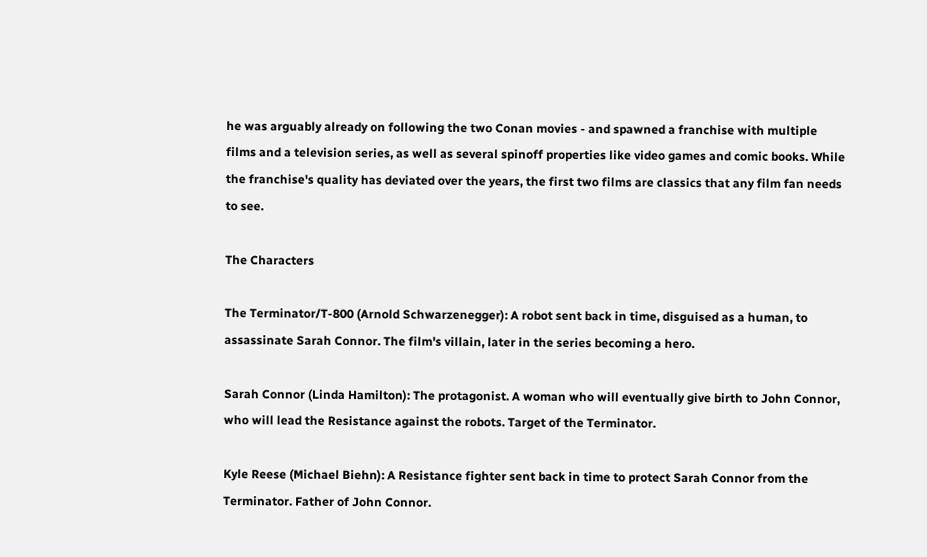he was arguably already on following the two Conan movies - and spawned a franchise with multiple films and a television series, as well as several spinoff properties like video games and comic books. While the franchise's quality has deviated over the years, the first two films are classics that any film fan needs to see.

The Characters

The Terminator/T-800 (Arnold Schwarzenegger): A robot sent back in time, disguised as a human, to assassinate Sarah Connor. The film's villain, later in the series becoming a hero.

Sarah Connor (Linda Hamilton): The protagonist. A woman who will eventually give birth to John Connor, who will lead the Resistance against the robots. Target of the Terminator.

Kyle Reese (Michael Biehn): A Resistance fighter sent back in time to protect Sarah Connor from the Terminator. Father of John Connor.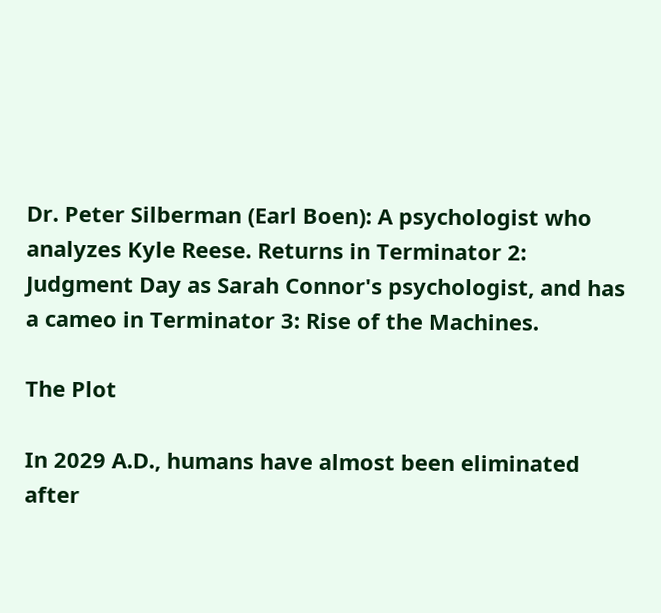Dr. Peter Silberman (Earl Boen): A psychologist who analyzes Kyle Reese. Returns in Terminator 2: Judgment Day as Sarah Connor's psychologist, and has a cameo in Terminator 3: Rise of the Machines.

The Plot

In 2029 A.D., humans have almost been eliminated after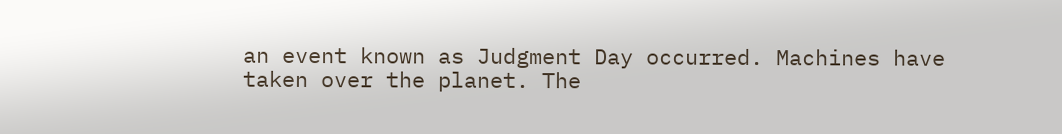an event known as Judgment Day occurred. Machines have taken over the planet. The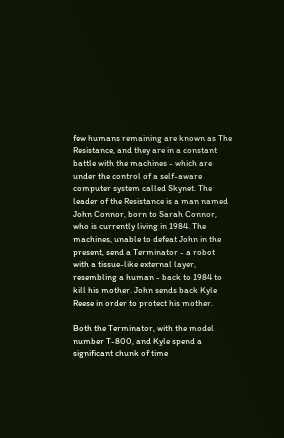few humans remaining are known as The Resistance, and they are in a constant battle with the machines - which are under the control of a self-aware computer system called Skynet. The leader of the Resistance is a man named John Connor, born to Sarah Connor, who is currently living in 1984. The machines, unable to defeat John in the present, send a Terminator - a robot with a tissue-like external layer, resembling a human - back to 1984 to kill his mother. John sends back Kyle Reese in order to protect his mother.

Both the Terminator, with the model number T-800, and Kyle spend a significant chunk of time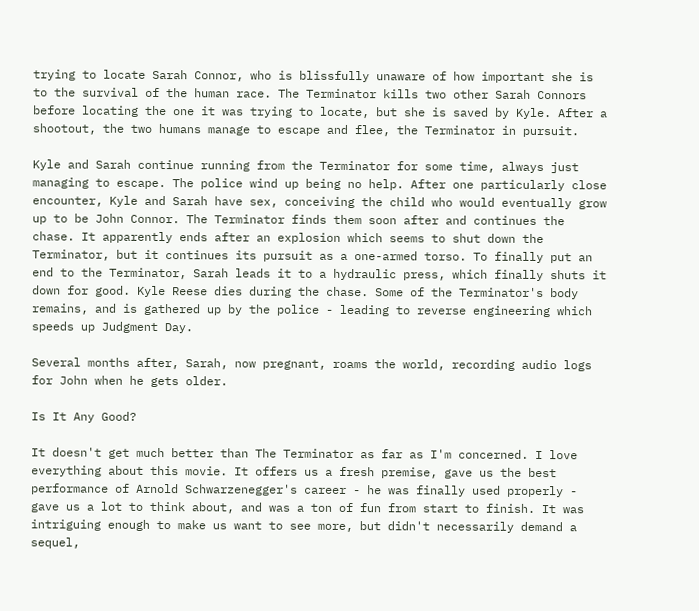trying to locate Sarah Connor, who is blissfully unaware of how important she is to the survival of the human race. The Terminator kills two other Sarah Connors before locating the one it was trying to locate, but she is saved by Kyle. After a shootout, the two humans manage to escape and flee, the Terminator in pursuit.

Kyle and Sarah continue running from the Terminator for some time, always just managing to escape. The police wind up being no help. After one particularly close encounter, Kyle and Sarah have sex, conceiving the child who would eventually grow up to be John Connor. The Terminator finds them soon after and continues the chase. It apparently ends after an explosion which seems to shut down the Terminator, but it continues its pursuit as a one-armed torso. To finally put an end to the Terminator, Sarah leads it to a hydraulic press, which finally shuts it down for good. Kyle Reese dies during the chase. Some of the Terminator's body remains, and is gathered up by the police - leading to reverse engineering which speeds up Judgment Day.

Several months after, Sarah, now pregnant, roams the world, recording audio logs for John when he gets older.

Is It Any Good?

It doesn't get much better than The Terminator as far as I'm concerned. I love everything about this movie. It offers us a fresh premise, gave us the best performance of Arnold Schwarzenegger's career - he was finally used properly - gave us a lot to think about, and was a ton of fun from start to finish. It was intriguing enough to make us want to see more, but didn't necessarily demand a sequel,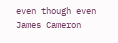even though even James Cameron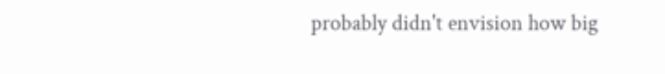probably didn't envision how big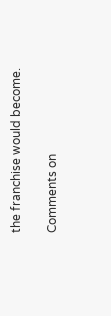the franchise would become.

Comments on